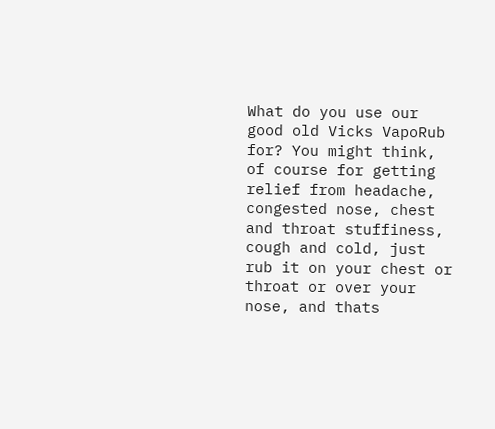What do you use our good old Vicks VapoRub for? You might think, of course for getting relief from headache, congested nose, chest and throat stuffiness, cough and cold, just rub it on your chest or throat or over your nose, and thats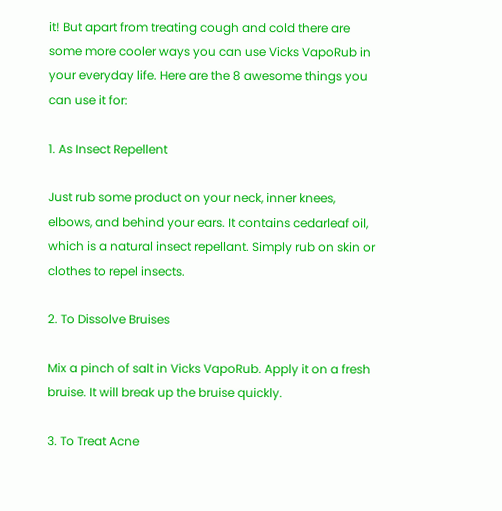it! But apart from treating cough and cold there are some more cooler ways you can use Vicks VapoRub in your everyday life. Here are the 8 awesome things you can use it for:

1. As Insect Repellent

Just rub some product on your neck, inner knees, elbows, and behind your ears. It contains cedarleaf oil, which is a natural insect repellant. Simply rub on skin or clothes to repel insects.

2. To Dissolve Bruises

Mix a pinch of salt in Vicks VapoRub. Apply it on a fresh bruise. It will break up the bruise quickly.

3. To Treat Acne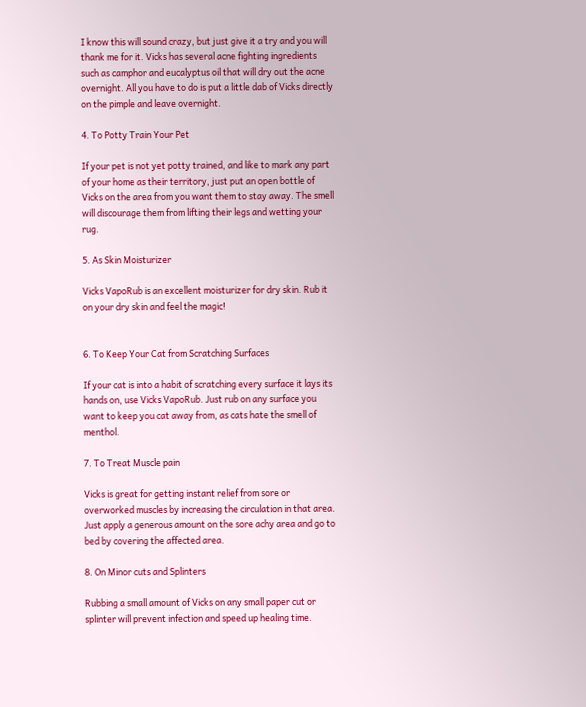I know this will sound crazy, but just give it a try and you will thank me for it. Vicks has several acne fighting ingredients such as camphor and eucalyptus oil that will dry out the acne overnight. All you have to do is put a little dab of Vicks directly on the pimple and leave overnight.

4. To Potty Train Your Pet

If your pet is not yet potty trained, and like to mark any part of your home as their territory, just put an open bottle of Vicks on the area from you want them to stay away. The smell will discourage them from lifting their legs and wetting your rug.

5. As Skin Moisturizer

Vicks VapoRub is an excellent moisturizer for dry skin. Rub it on your dry skin and feel the magic!


6. To Keep Your Cat from Scratching Surfaces

If your cat is into a habit of scratching every surface it lays its hands on, use Vicks VapoRub. Just rub on any surface you want to keep you cat away from, as cats hate the smell of menthol.

7. To Treat Muscle pain

Vicks is great for getting instant relief from sore or overworked muscles by increasing the circulation in that area. Just apply a generous amount on the sore achy area and go to bed by covering the affected area.

8. On Minor cuts and Splinters

Rubbing a small amount of Vicks on any small paper cut or splinter will prevent infection and speed up healing time.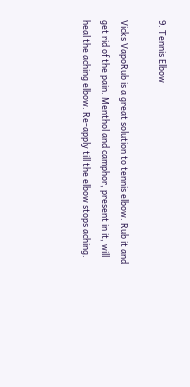9. Tennis Elbow

Vicks VapoRub is a great solution to tennis elbow. Rub it and get rid of the pain. Menthol and camphor, present in it, will heal the aching elbow. Re-apply till the elbow stops aching.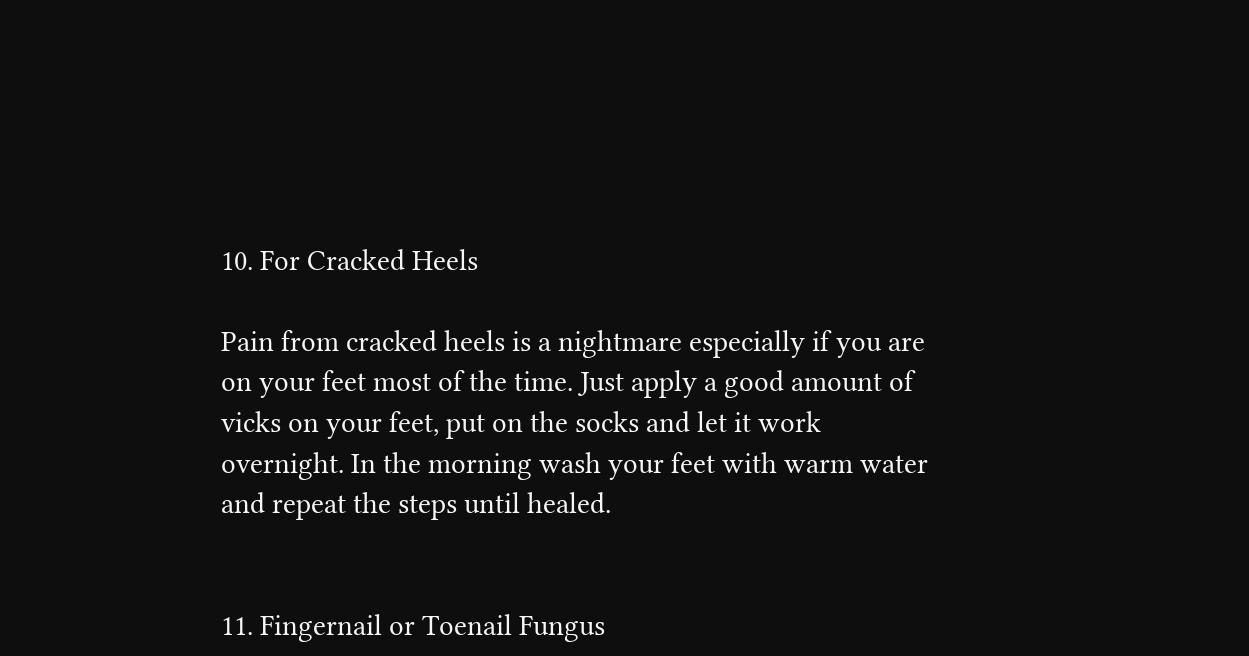10. For Cracked Heels

Pain from cracked heels is a nightmare especially if you are on your feet most of the time. Just apply a good amount of vicks on your feet, put on the socks and let it work overnight. In the morning wash your feet with warm water and repeat the steps until healed.


11. Fingernail or Toenail Fungus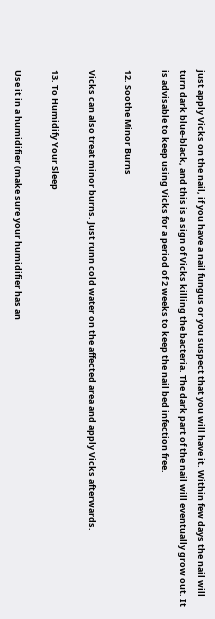just apply Vicks on the nail, if you have a nail fungus or you suspect that you will have it. Within few days the nail will turn dark blue-black, and this is a sign of Vicks killing the bacteria. The dark part of the nail will eventually grow out. It is advisable to keep using Vicks for a period of 2 weeks to keep the nail bed infection free.

12. Soothe Minor Burns

Vicks can also treat minor burns. Just runn cold water on the affected area and apply Vicks afterwards.

13. To Humidify Your Sleep

Use it in a humidifier (make sure your humidifier has an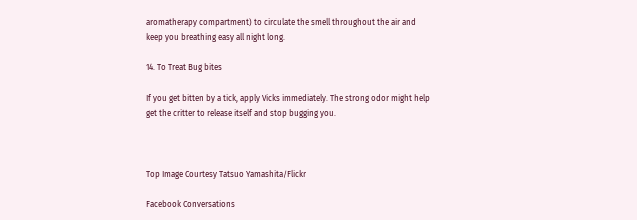aromatherapy compartment) to circulate the smell throughout the air and keep you breathing easy all night long.

14. To Treat Bug bites

If you get bitten by a tick, apply Vicks immediately. The strong odor might help get the critter to release itself and stop bugging you.



Top Image Courtesy Tatsuo Yamashita/Flickr

Facebook Conversations